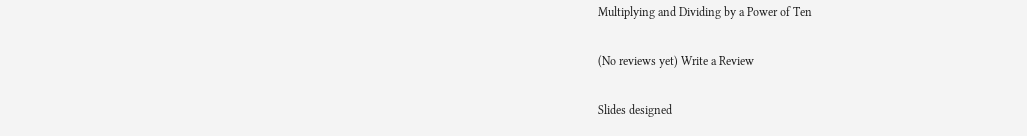Multiplying and Dividing by a Power of Ten

(No reviews yet) Write a Review

Slides designed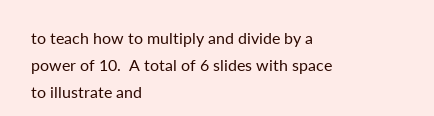to teach how to multiply and divide by a power of 10.  A total of 6 slides with space to illustrate and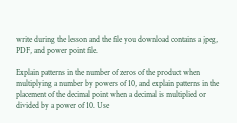write during the lesson and the file you download contains a jpeg, PDF, and power point file.

Explain patterns in the number of zeros of the product when multiplying a number by powers of 10, and explain patterns in the placement of the decimal point when a decimal is multiplied or divided by a power of 10. Use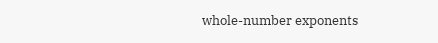whole-number exponents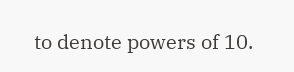to denote powers of 10.